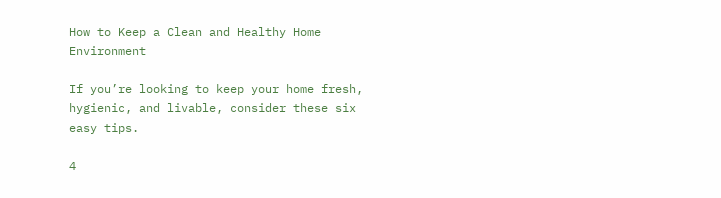How to Keep a Clean and Healthy Home Environment

If you’re looking to keep your home fresh, hygienic, and livable, consider these six easy tips.

4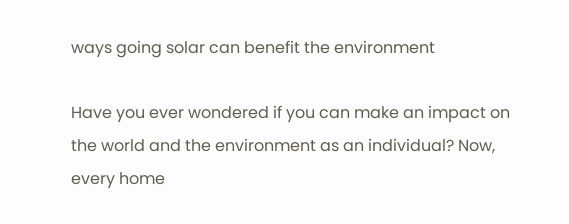ways going solar can benefit the environment

Have you ever wondered if you can make an impact on the world and the environment as an individual? Now, every home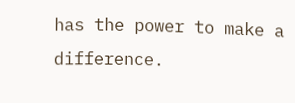has the power to make a difference.